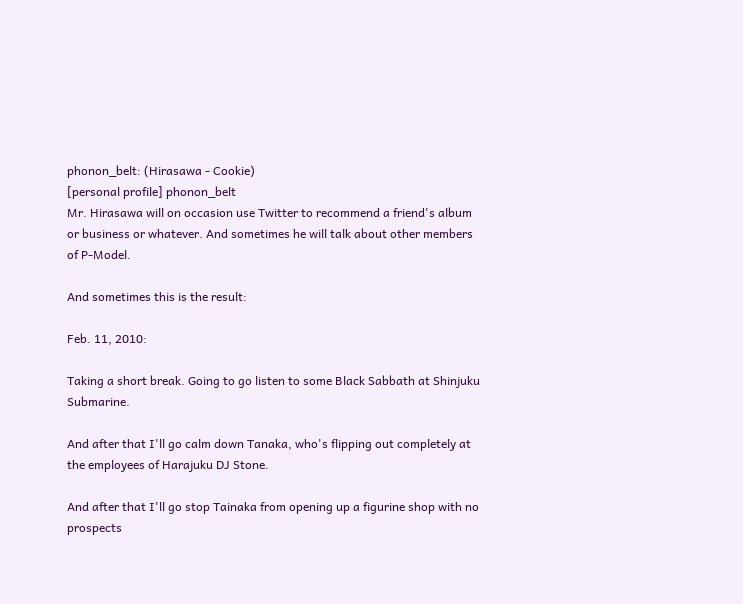phonon_belt: (Hirasawa - Cookie)
[personal profile] phonon_belt
Mr. Hirasawa will on occasion use Twitter to recommend a friend's album or business or whatever. And sometimes he will talk about other members of P-Model.

And sometimes this is the result:

Feb. 11, 2010:

Taking a short break. Going to go listen to some Black Sabbath at Shinjuku Submarine.

And after that I'll go calm down Tanaka, who's flipping out completely at the employees of Harajuku DJ Stone.

And after that I'll go stop Tainaka from opening up a figurine shop with no prospects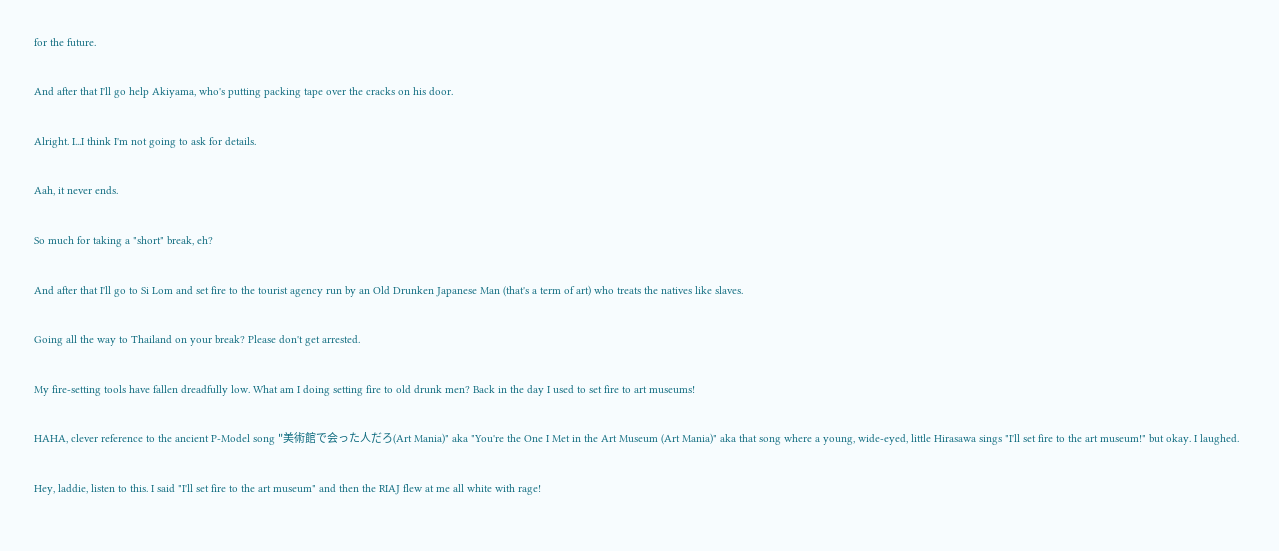for the future.

And after that I'll go help Akiyama, who's putting packing tape over the cracks on his door.

Alright. I...I think I'm not going to ask for details.

Aah, it never ends.

So much for taking a "short" break, eh?

And after that I'll go to Si Lom and set fire to the tourist agency run by an Old Drunken Japanese Man (that's a term of art) who treats the natives like slaves.

Going all the way to Thailand on your break? Please don't get arrested.

My fire-setting tools have fallen dreadfully low. What am I doing setting fire to old drunk men? Back in the day I used to set fire to art museums!

HAHA, clever reference to the ancient P-Model song "美術館で会った人だろ(Art Mania)" aka "You're the One I Met in the Art Museum (Art Mania)" aka that song where a young, wide-eyed, little Hirasawa sings "I'll set fire to the art museum!" but okay. I laughed.

Hey, laddie, listen to this. I said "I'll set fire to the art museum" and then the RIAJ flew at me all white with rage!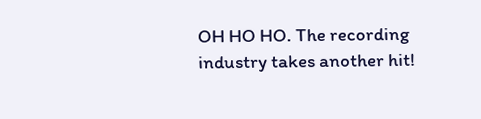OH HO HO. The recording industry takes another hit!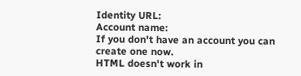Identity URL:
Account name:
If you don't have an account you can create one now.
HTML doesn't work in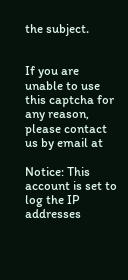the subject.


If you are unable to use this captcha for any reason, please contact us by email at

Notice: This account is set to log the IP addresses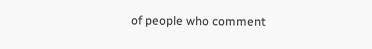of people who comment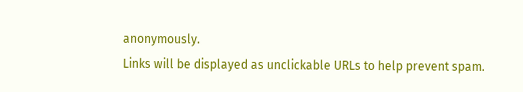anonymously.
Links will be displayed as unclickable URLs to help prevent spam.